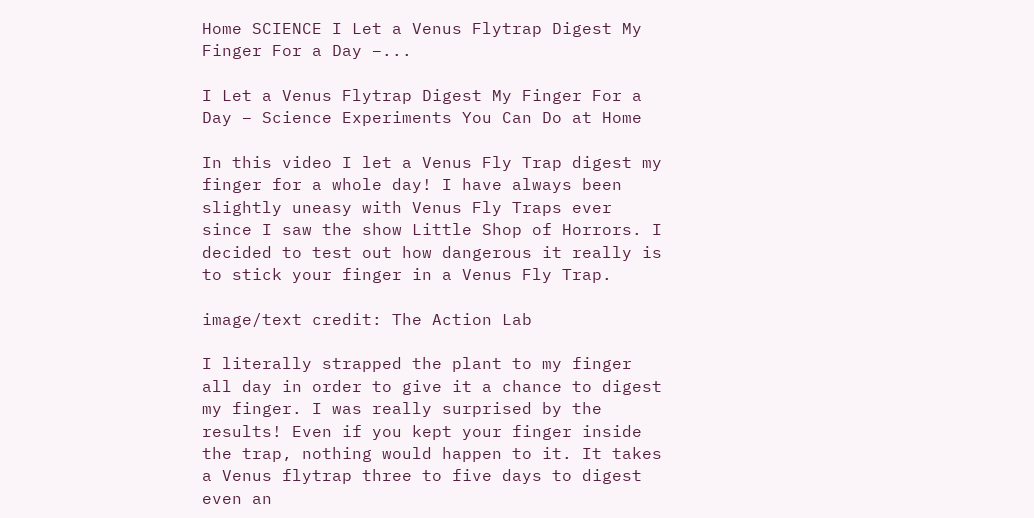Home SCIENCE I Let a Venus Flytrap Digest My Finger For a Day –...

I Let a Venus Flytrap Digest My Finger For a Day – Science Experiments You Can Do at Home

In this video I let a Venus Fly Trap digest my finger for a whole day! I have always been slightly uneasy with Venus Fly Traps ever since I saw the show Little Shop of Horrors. I decided to test out how dangerous it really is to stick your finger in a Venus Fly Trap.

image/text credit: The Action Lab

I literally strapped the plant to my finger all day in order to give it a chance to digest my finger. I was really surprised by the results! Even if you kept your finger inside the trap, nothing would happen to it. It takes a Venus flytrap three to five days to digest even an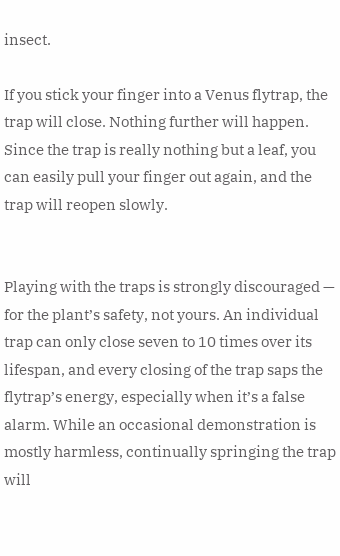insect.

If you stick your finger into a Venus flytrap, the trap will close. Nothing further will happen. Since the trap is really nothing but a leaf, you can easily pull your finger out again, and the trap will reopen slowly.


Playing with the traps is strongly discouraged — for the plant’s safety, not yours. An individual trap can only close seven to 10 times over its lifespan, and every closing of the trap saps the flytrap’s energy, especially when it’s a false alarm. While an occasional demonstration is mostly harmless, continually springing the trap will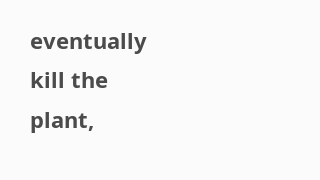eventually kill the plant,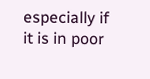especially if it is in poor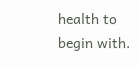health to begin with.